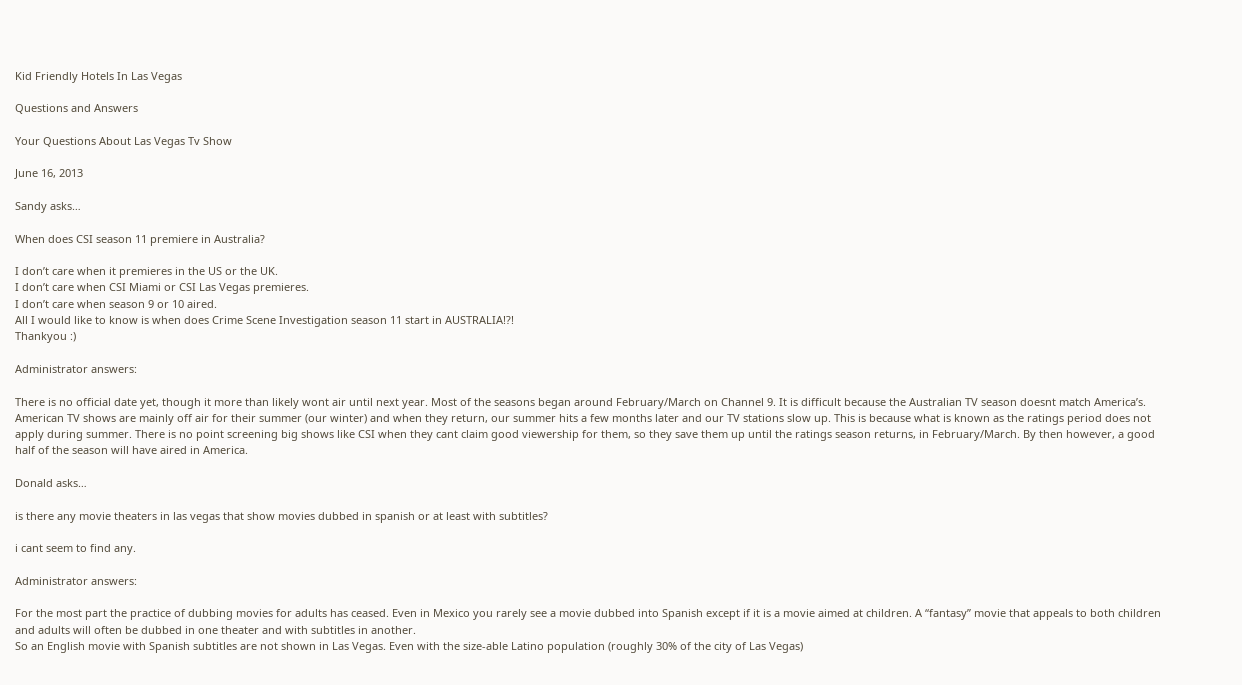Kid Friendly Hotels In Las Vegas

Questions and Answers

Your Questions About Las Vegas Tv Show

June 16, 2013

Sandy asks…

When does CSI season 11 premiere in Australia?

I don’t care when it premieres in the US or the UK.
I don’t care when CSI Miami or CSI Las Vegas premieres.
I don’t care when season 9 or 10 aired.
All I would like to know is when does Crime Scene Investigation season 11 start in AUSTRALIA!?!
Thankyou :)

Administrator answers:

There is no official date yet, though it more than likely wont air until next year. Most of the seasons began around February/March on Channel 9. It is difficult because the Australian TV season doesnt match America’s. American TV shows are mainly off air for their summer (our winter) and when they return, our summer hits a few months later and our TV stations slow up. This is because what is known as the ratings period does not apply during summer. There is no point screening big shows like CSI when they cant claim good viewership for them, so they save them up until the ratings season returns, in February/March. By then however, a good half of the season will have aired in America.

Donald asks…

is there any movie theaters in las vegas that show movies dubbed in spanish or at least with subtitles?

i cant seem to find any.

Administrator answers:

For the most part the practice of dubbing movies for adults has ceased. Even in Mexico you rarely see a movie dubbed into Spanish except if it is a movie aimed at children. A “fantasy” movie that appeals to both children and adults will often be dubbed in one theater and with subtitles in another.
So an English movie with Spanish subtitles are not shown in Las Vegas. Even with the size-able Latino population (roughly 30% of the city of Las Vegas)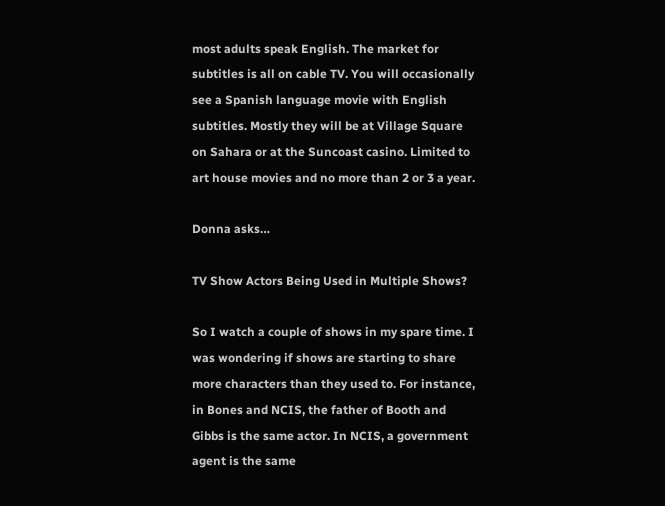most adults speak English. The market for subtitles is all on cable TV. You will occasionally see a Spanish language movie with English subtitles. Mostly they will be at Village Square on Sahara or at the Suncoast casino. Limited to art house movies and no more than 2 or 3 a year.

Donna asks…

TV Show Actors Being Used in Multiple Shows?

So I watch a couple of shows in my spare time. I was wondering if shows are starting to share more characters than they used to. For instance, in Bones and NCIS, the father of Booth and Gibbs is the same actor. In NCIS, a government agent is the same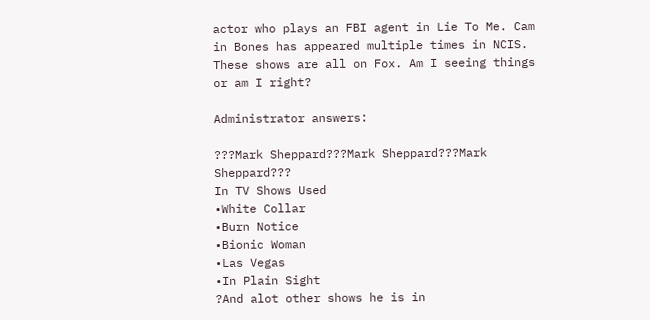actor who plays an FBI agent in Lie To Me. Cam in Bones has appeared multiple times in NCIS. These shows are all on Fox. Am I seeing things or am I right?

Administrator answers:

???Mark Sheppard???Mark Sheppard???Mark Sheppard???
In TV Shows Used
•White Collar
•Burn Notice
•Bionic Woman
•Las Vegas
•In Plain Sight
?And alot other shows he is in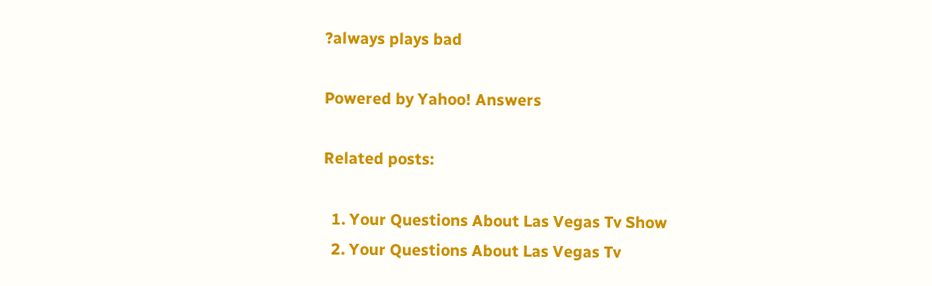?always plays bad

Powered by Yahoo! Answers

Related posts:

  1. Your Questions About Las Vegas Tv Show
  2. Your Questions About Las Vegas Tv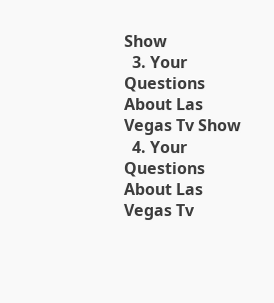Show
  3. Your Questions About Las Vegas Tv Show
  4. Your Questions About Las Vegas Tv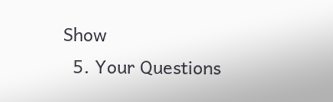Show
  5. Your Questions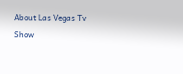About Las Vegas Tv Show